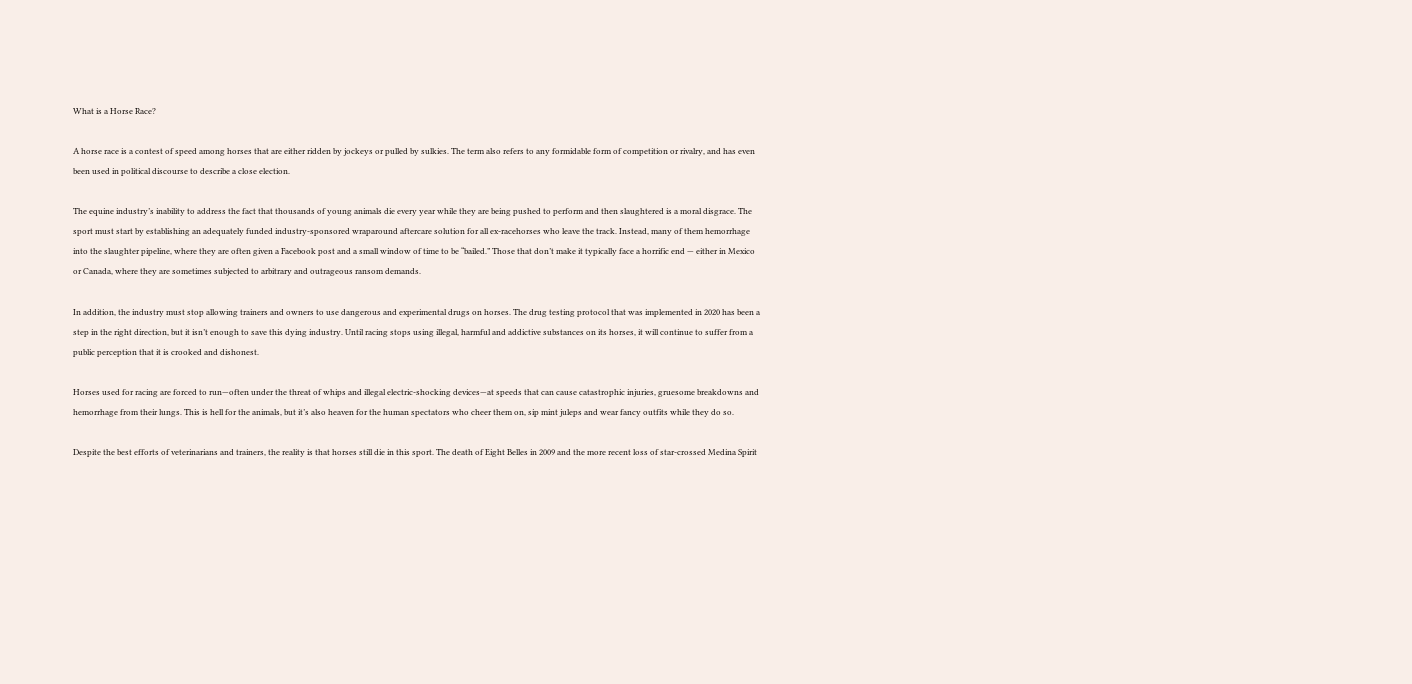What is a Horse Race?

A horse race is a contest of speed among horses that are either ridden by jockeys or pulled by sulkies. The term also refers to any formidable form of competition or rivalry, and has even been used in political discourse to describe a close election.

The equine industry’s inability to address the fact that thousands of young animals die every year while they are being pushed to perform and then slaughtered is a moral disgrace. The sport must start by establishing an adequately funded industry-sponsored wraparound aftercare solution for all ex-racehorses who leave the track. Instead, many of them hemorrhage into the slaughter pipeline, where they are often given a Facebook post and a small window of time to be “bailed.” Those that don’t make it typically face a horrific end — either in Mexico or Canada, where they are sometimes subjected to arbitrary and outrageous ransom demands.

In addition, the industry must stop allowing trainers and owners to use dangerous and experimental drugs on horses. The drug testing protocol that was implemented in 2020 has been a step in the right direction, but it isn’t enough to save this dying industry. Until racing stops using illegal, harmful and addictive substances on its horses, it will continue to suffer from a public perception that it is crooked and dishonest.

Horses used for racing are forced to run—often under the threat of whips and illegal electric-shocking devices—at speeds that can cause catastrophic injuries, gruesome breakdowns and hemorrhage from their lungs. This is hell for the animals, but it’s also heaven for the human spectators who cheer them on, sip mint juleps and wear fancy outfits while they do so.

Despite the best efforts of veterinarians and trainers, the reality is that horses still die in this sport. The death of Eight Belles in 2009 and the more recent loss of star-crossed Medina Spirit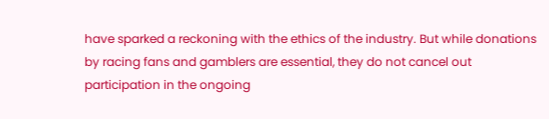have sparked a reckoning with the ethics of the industry. But while donations by racing fans and gamblers are essential, they do not cancel out participation in the ongoing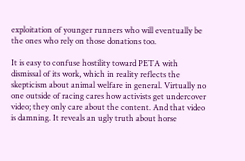exploitation of younger runners who will eventually be the ones who rely on those donations too.

It is easy to confuse hostility toward PETA with dismissal of its work, which in reality reflects the skepticism about animal welfare in general. Virtually no one outside of racing cares how activists get undercover video; they only care about the content. And that video is damning. It reveals an ugly truth about horse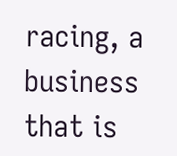racing, a business that is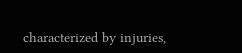characterized by injuries,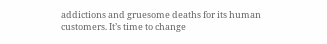addictions and gruesome deaths for its human customers. It’s time to change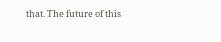that. The future of this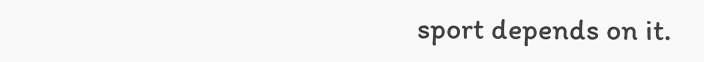sport depends on it.